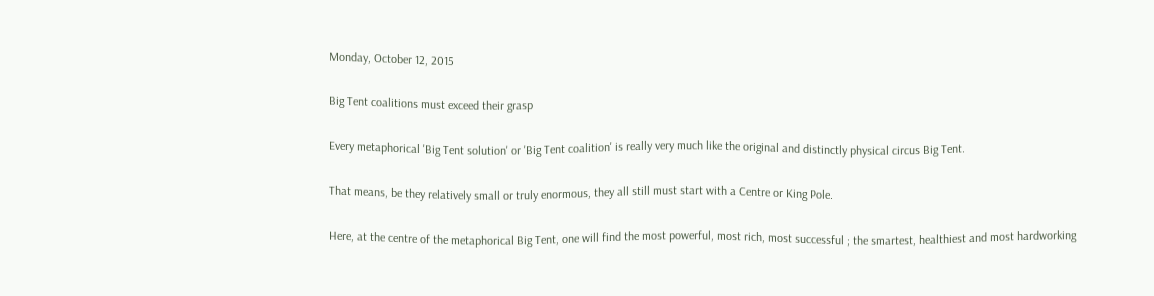Monday, October 12, 2015

Big Tent coalitions must exceed their grasp

Every metaphorical 'Big Tent solution' or 'Big Tent coalition' is really very much like the original and distinctly physical circus Big Tent.

That means, be they relatively small or truly enormous, they all still must start with a Centre or King Pole.

Here, at the centre of the metaphorical Big Tent, one will find the most powerful, most rich, most successful ; the smartest, healthiest and most hardworking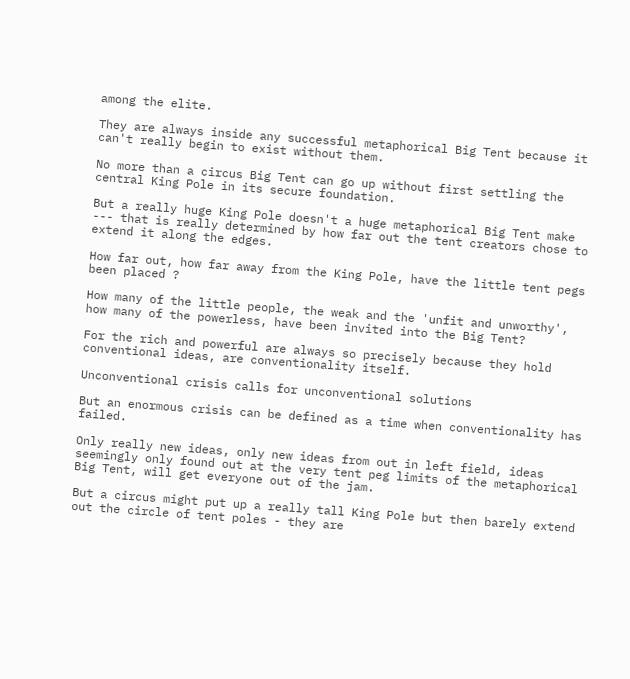among the elite.

They are always inside any successful metaphorical Big Tent because it can't really begin to exist without them.

No more than a circus Big Tent can go up without first settling the central King Pole in its secure foundation.

But a really huge King Pole doesn't a huge metaphorical Big Tent make --- that is really determined by how far out the tent creators chose to extend it along the edges.

How far out, how far away from the King Pole, have the little tent pegs been placed ?

How many of the little people, the weak and the 'unfit and unworthy', how many of the powerless, have been invited into the Big Tent?

For the rich and powerful are always so precisely because they hold conventional ideas, are conventionality itself.

Unconventional crisis calls for unconventional solutions

But an enormous crisis can be defined as a time when conventionality has failed.

Only really new ideas, only new ideas from out in left field, ideas seemingly only found out at the very tent peg limits of the metaphorical Big Tent, will get everyone out of the jam.

But a circus might put up a really tall King Pole but then barely extend out the circle of tent poles - they are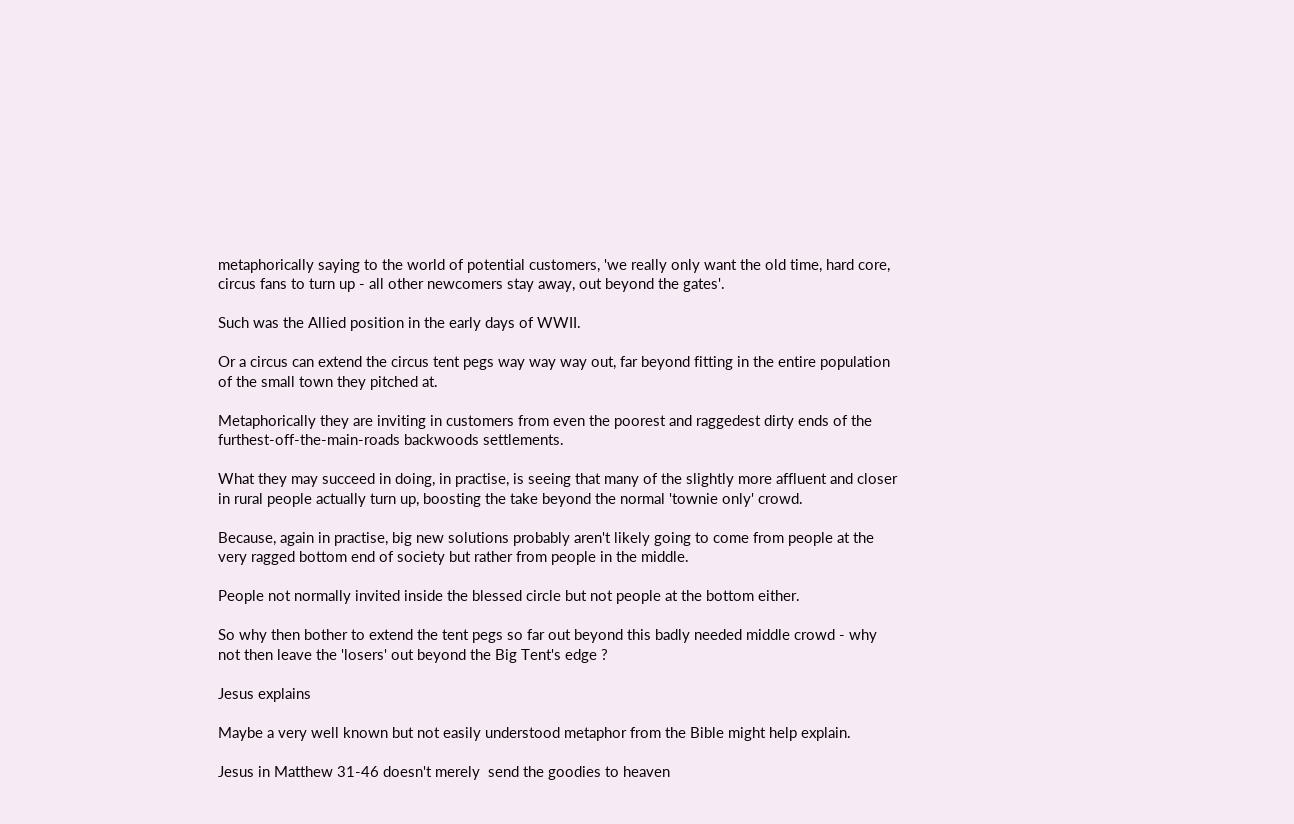metaphorically saying to the world of potential customers, 'we really only want the old time, hard core, circus fans to turn up - all other newcomers stay away, out beyond the gates'.

Such was the Allied position in the early days of WWII.

Or a circus can extend the circus tent pegs way way way out, far beyond fitting in the entire population of the small town they pitched at.

Metaphorically they are inviting in customers from even the poorest and raggedest dirty ends of the furthest-off-the-main-roads backwoods settlements.

What they may succeed in doing, in practise, is seeing that many of the slightly more affluent and closer in rural people actually turn up, boosting the take beyond the normal 'townie only' crowd.

Because, again in practise, big new solutions probably aren't likely going to come from people at the very ragged bottom end of society but rather from people in the middle.

People not normally invited inside the blessed circle but not people at the bottom either.

So why then bother to extend the tent pegs so far out beyond this badly needed middle crowd - why not then leave the 'losers' out beyond the Big Tent's edge ?

Jesus explains

Maybe a very well known but not easily understood metaphor from the Bible might help explain.

Jesus in Matthew 31-46 doesn't merely  send the goodies to heaven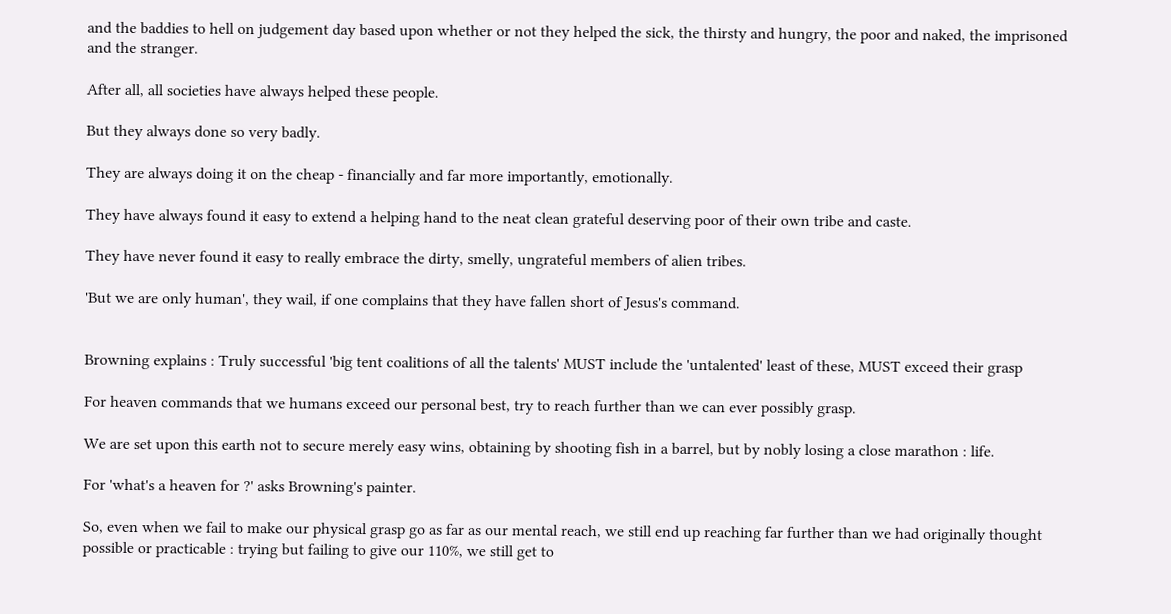and the baddies to hell on judgement day based upon whether or not they helped the sick, the thirsty and hungry, the poor and naked, the imprisoned and the stranger.

After all, all societies have always helped these people.

But they always done so very badly.

They are always doing it on the cheap - financially and far more importantly, emotionally.

They have always found it easy to extend a helping hand to the neat clean grateful deserving poor of their own tribe and caste.

They have never found it easy to really embrace the dirty, smelly, ungrateful members of alien tribes.

'But we are only human', they wail, if one complains that they have fallen short of Jesus's command.


Browning explains : Truly successful 'big tent coalitions of all the talents' MUST include the 'untalented' least of these, MUST exceed their grasp

For heaven commands that we humans exceed our personal best, try to reach further than we can ever possibly grasp.

We are set upon this earth not to secure merely easy wins, obtaining by shooting fish in a barrel, but by nobly losing a close marathon : life.

For 'what's a heaven for ?' asks Browning's painter.

So, even when we fail to make our physical grasp go as far as our mental reach, we still end up reaching far further than we had originally thought possible or practicable : trying but failing to give our 110%, we still get to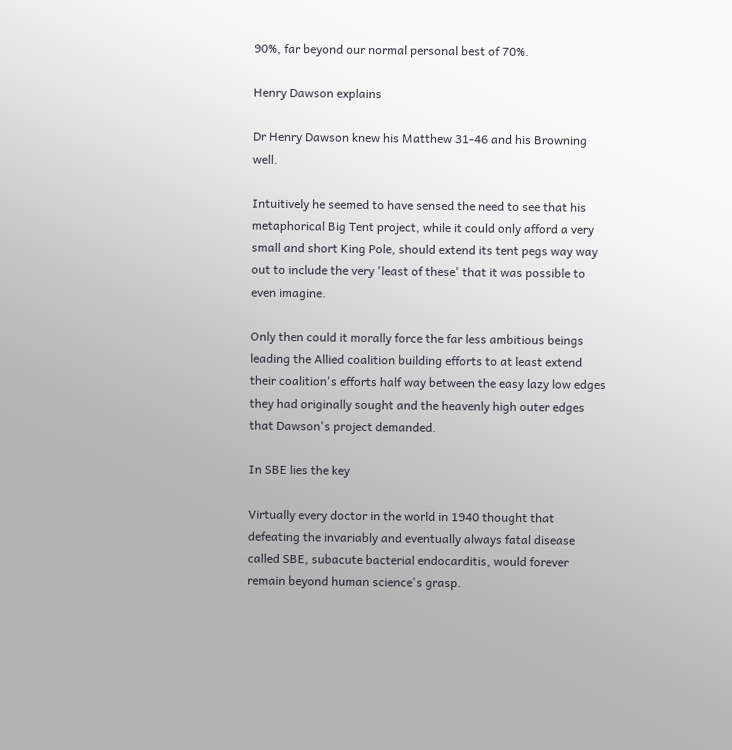90%, far beyond our normal personal best of 70%.

Henry Dawson explains

Dr Henry Dawson knew his Matthew 31-46 and his Browning well.

Intuitively he seemed to have sensed the need to see that his metaphorical Big Tent project, while it could only afford a very small and short King Pole, should extend its tent pegs way way out to include the very 'least of these' that it was possible to even imagine.

Only then could it morally force the far less ambitious beings leading the Allied coalition building efforts to at least extend their coalition's efforts half way between the easy lazy low edges they had originally sought and the heavenly high outer edges that Dawson's project demanded.

In SBE lies the key

Virtually every doctor in the world in 1940 thought that defeating the invariably and eventually always fatal disease called SBE, subacute bacterial endocarditis, would forever remain beyond human science's grasp.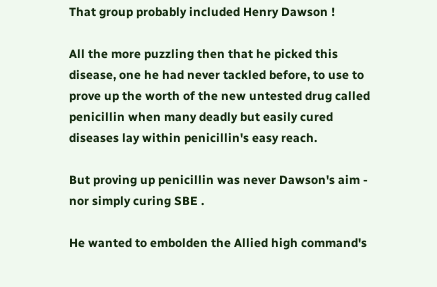That group probably included Henry Dawson !

All the more puzzling then that he picked this disease, one he had never tackled before, to use to prove up the worth of the new untested drug called penicillin when many deadly but easily cured diseases lay within penicillin's easy reach.

But proving up penicillin was never Dawson's aim - nor simply curing SBE .

He wanted to embolden the Allied high command's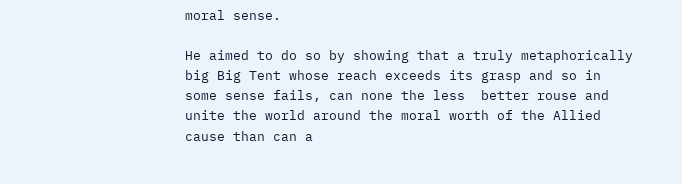moral sense.

He aimed to do so by showing that a truly metaphorically big Big Tent whose reach exceeds its grasp and so in some sense fails, can none the less  better rouse and unite the world around the moral worth of the Allied cause than can a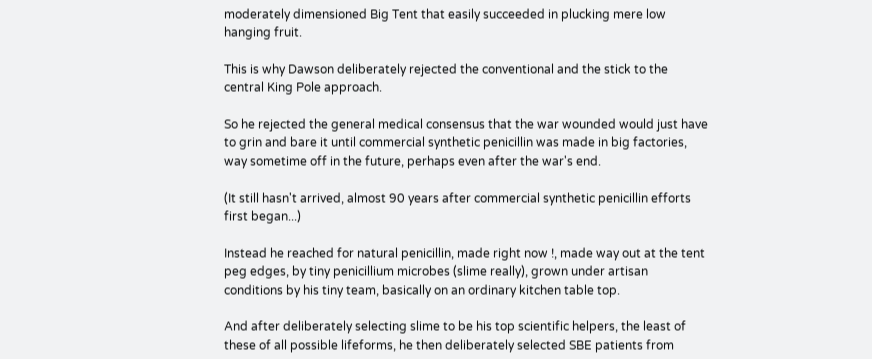moderately dimensioned Big Tent that easily succeeded in plucking mere low hanging fruit.

This is why Dawson deliberately rejected the conventional and the stick to the central King Pole approach.

So he rejected the general medical consensus that the war wounded would just have to grin and bare it until commercial synthetic penicillin was made in big factories, way sometime off in the future, perhaps even after the war's end.

(It still hasn't arrived, almost 90 years after commercial synthetic penicillin efforts first began...)

Instead he reached for natural penicillin, made right now !, made way out at the tent peg edges, by tiny penicillium microbes (slime really), grown under artisan conditions by his tiny team, basically on an ordinary kitchen table top.

And after deliberately selecting slime to be his top scientific helpers, the least of these of all possible lifeforms, he then deliberately selected SBE patients from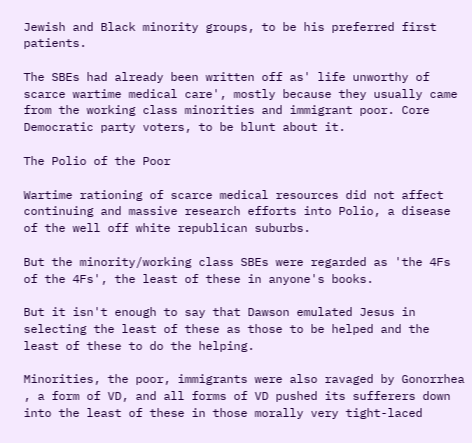Jewish and Black minority groups, to be his preferred first patients.

The SBEs had already been written off as' life unworthy of scarce wartime medical care', mostly because they usually came from the working class minorities and immigrant poor. Core Democratic party voters, to be blunt about it.

The Polio of the Poor

Wartime rationing of scarce medical resources did not affect continuing and massive research efforts into Polio, a disease of the well off white republican suburbs.

But the minority/working class SBEs were regarded as 'the 4Fs of the 4Fs', the least of these in anyone's books.

But it isn't enough to say that Dawson emulated Jesus in selecting the least of these as those to be helped and the least of these to do the helping.

Minorities, the poor, immigrants were also ravaged by Gonorrhea , a form of VD, and all forms of VD pushed its sufferers down into the least of these in those morally very tight-laced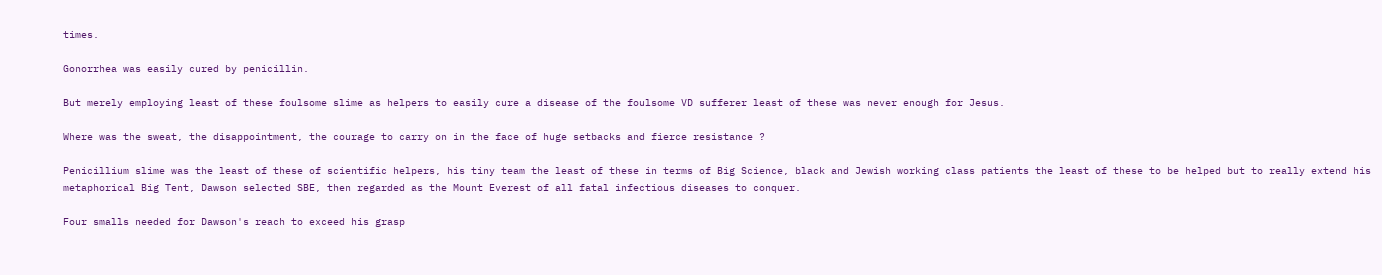times.

Gonorrhea was easily cured by penicillin.

But merely employing least of these foulsome slime as helpers to easily cure a disease of the foulsome VD sufferer least of these was never enough for Jesus.

Where was the sweat, the disappointment, the courage to carry on in the face of huge setbacks and fierce resistance ?

Penicillium slime was the least of these of scientific helpers, his tiny team the least of these in terms of Big Science, black and Jewish working class patients the least of these to be helped but to really extend his metaphorical Big Tent, Dawson selected SBE, then regarded as the Mount Everest of all fatal infectious diseases to conquer.

Four smalls needed for Dawson's reach to exceed his grasp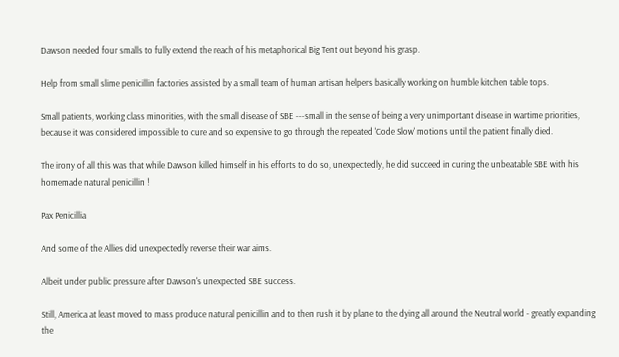Dawson needed four smalls to fully extend the reach of his metaphorical Big Tent out beyond his grasp.

Help from small slime penicillin factories assisted by a small team of human artisan helpers basically working on humble kitchen table tops.

Small patients, working class minorities, with the small disease of SBE ---small in the sense of being a very unimportant disease in wartime priorities, because it was considered impossible to cure and so expensive to go through the repeated 'Code Slow' motions until the patient finally died.

The irony of all this was that while Dawson killed himself in his efforts to do so, unexpectedly, he did succeed in curing the unbeatable SBE with his homemade natural penicillin !

Pax Penicillia

And some of the Allies did unexpectedly reverse their war aims.

Albeit under public pressure after Dawson's unexpected SBE success.

Still, America at least moved to mass produce natural penicillin and to then rush it by plane to the dying all around the Neutral world - greatly expanding the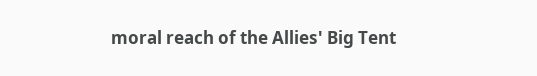moral reach of the Allies' Big Tent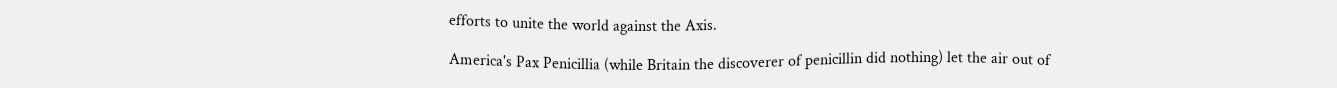efforts to unite the world against the Axis.

America's Pax Penicillia (while Britain the discoverer of penicillin did nothing) let the air out of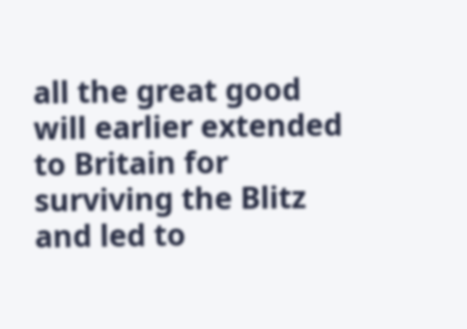all the great good will earlier extended to Britain for surviving the Blitz and led to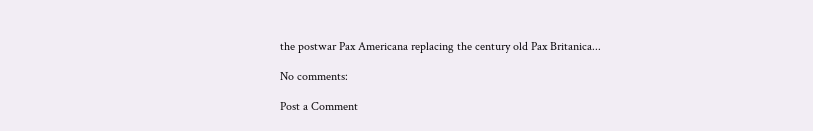the postwar Pax Americana replacing the century old Pax Britanica...

No comments:

Post a Comment